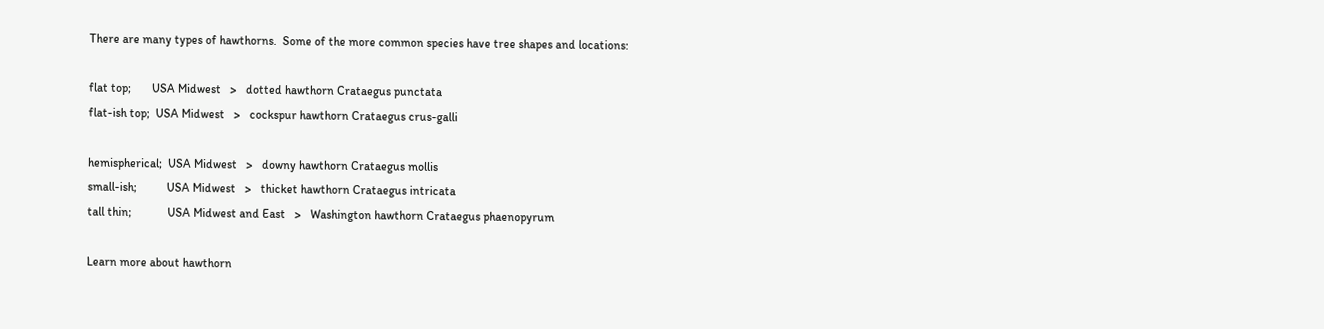There are many types of hawthorns.  Some of the more common species have tree shapes and locations:

flat top;       USA Midwest   >   dotted hawthorn Crataegus punctata
flat-ish top;  USA Midwest   >   cockspur hawthorn Crataegus crus-galli

hemispherical;  USA Midwest   >   downy hawthorn Crataegus mollis
small-ish;          USA Midwest   >   thicket hawthorn Crataegus intricata
tall thin;            USA Midwest and East   >   Washington hawthorn Crataegus phaenopyrum

Learn more about hawthorn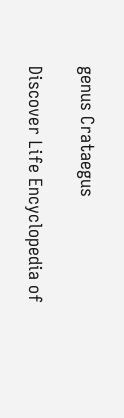genus Crataegus

Discover Life Encyclopedia of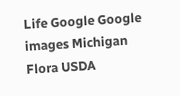Life Google Google images Michigan Flora USDA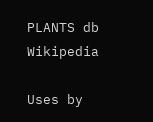PLANTS db Wikipedia

Uses by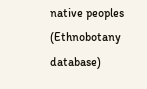native peoples
(Ethnobotany database)